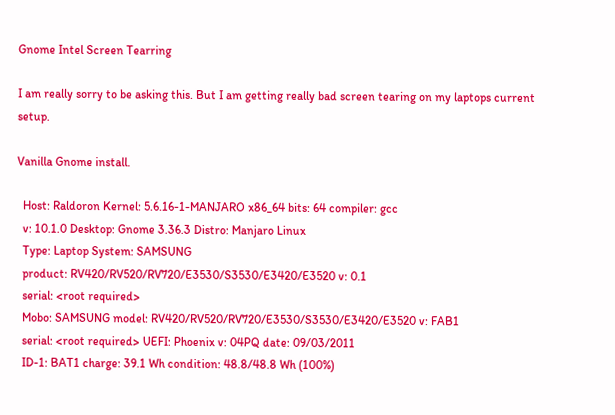Gnome Intel Screen Tearring

I am really sorry to be asking this. But I am getting really bad screen tearing on my laptops current setup.

Vanilla Gnome install.

  Host: Raldoron Kernel: 5.6.16-1-MANJARO x86_64 bits: 64 compiler: gcc
  v: 10.1.0 Desktop: Gnome 3.36.3 Distro: Manjaro Linux
  Type: Laptop System: SAMSUNG
  product: RV420/RV520/RV720/E3530/S3530/E3420/E3520 v: 0.1
  serial: <root required>
  Mobo: SAMSUNG model: RV420/RV520/RV720/E3530/S3530/E3420/E3520 v: FAB1
  serial: <root required> UEFI: Phoenix v: 04PQ date: 09/03/2011
  ID-1: BAT1 charge: 39.1 Wh condition: 48.8/48.8 Wh (100%)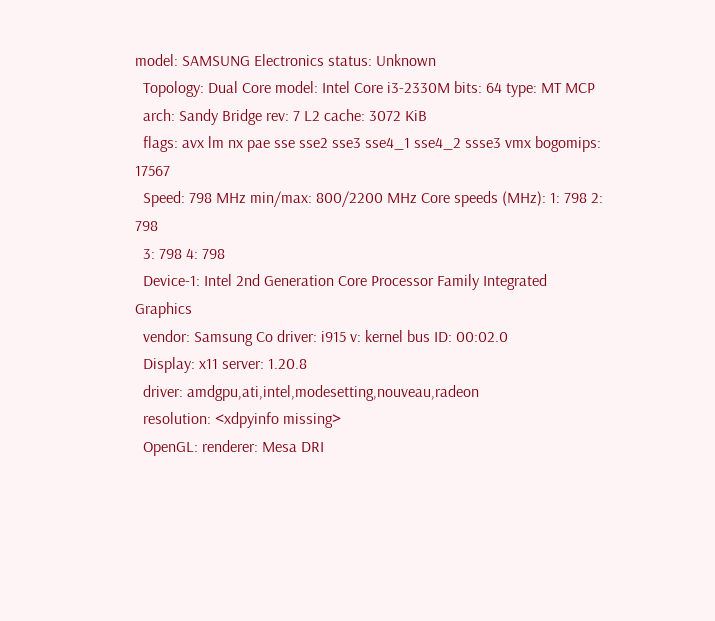model: SAMSUNG Electronics status: Unknown
  Topology: Dual Core model: Intel Core i3-2330M bits: 64 type: MT MCP
  arch: Sandy Bridge rev: 7 L2 cache: 3072 KiB
  flags: avx lm nx pae sse sse2 sse3 sse4_1 sse4_2 ssse3 vmx bogomips: 17567
  Speed: 798 MHz min/max: 800/2200 MHz Core speeds (MHz): 1: 798 2: 798
  3: 798 4: 798
  Device-1: Intel 2nd Generation Core Processor Family Integrated Graphics
  vendor: Samsung Co driver: i915 v: kernel bus ID: 00:02.0
  Display: x11 server: 1.20.8
  driver: amdgpu,ati,intel,modesetting,nouveau,radeon
  resolution: <xdpyinfo missing>
  OpenGL: renderer: Mesa DRI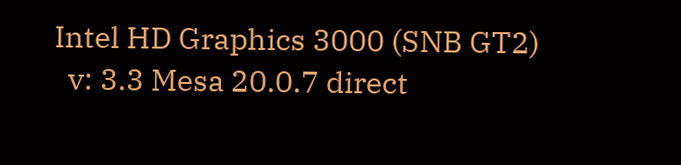Intel HD Graphics 3000 (SNB GT2)
  v: 3.3 Mesa 20.0.7 direct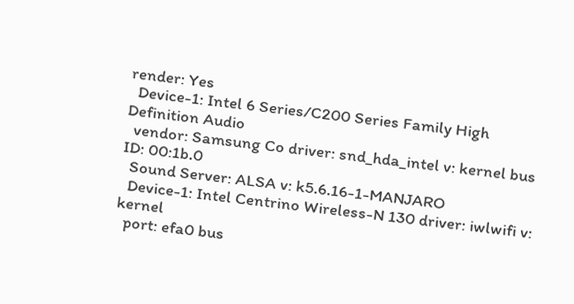render: Yes
  Device-1: Intel 6 Series/C200 Series Family High Definition Audio
  vendor: Samsung Co driver: snd_hda_intel v: kernel bus ID: 00:1b.0
  Sound Server: ALSA v: k5.6.16-1-MANJARO
  Device-1: Intel Centrino Wireless-N 130 driver: iwlwifi v: kernel
  port: efa0 bus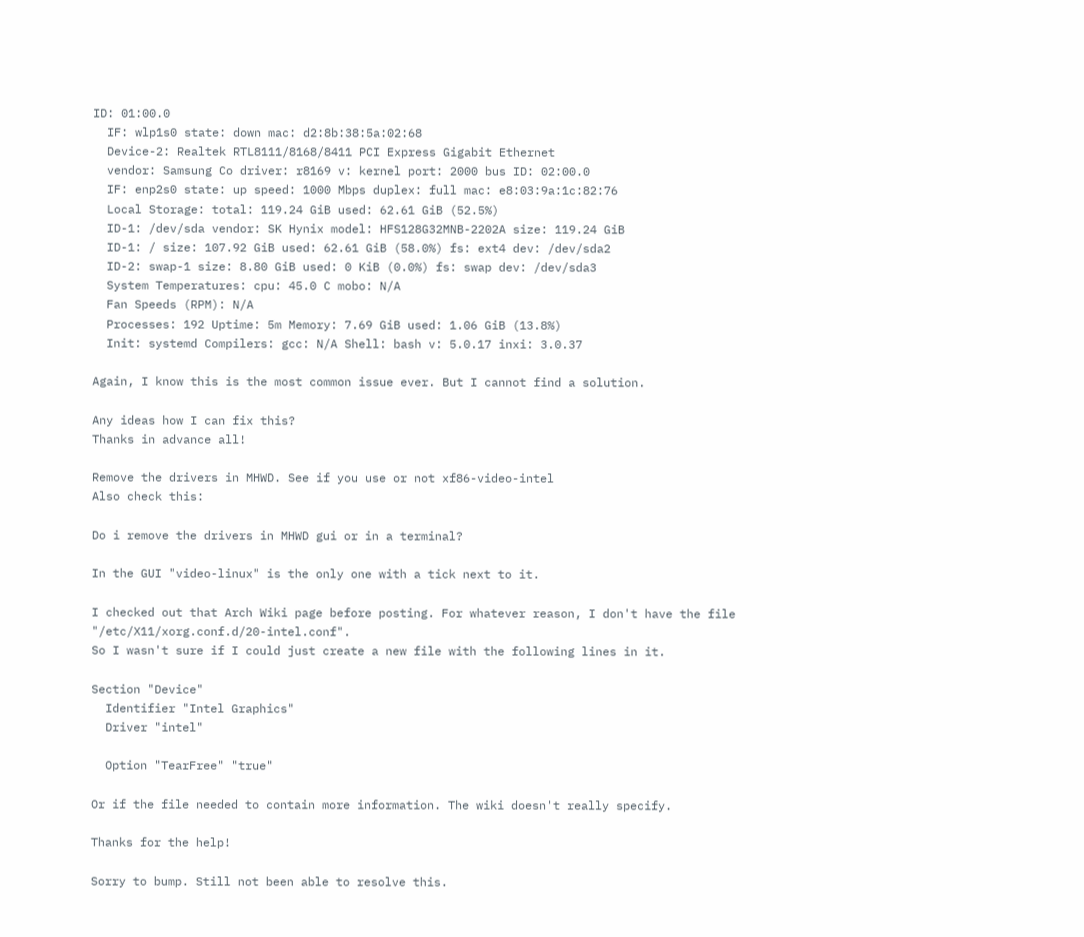ID: 01:00.0
  IF: wlp1s0 state: down mac: d2:8b:38:5a:02:68
  Device-2: Realtek RTL8111/8168/8411 PCI Express Gigabit Ethernet
  vendor: Samsung Co driver: r8169 v: kernel port: 2000 bus ID: 02:00.0
  IF: enp2s0 state: up speed: 1000 Mbps duplex: full mac: e8:03:9a:1c:82:76
  Local Storage: total: 119.24 GiB used: 62.61 GiB (52.5%)
  ID-1: /dev/sda vendor: SK Hynix model: HFS128G32MNB-2202A size: 119.24 GiB
  ID-1: / size: 107.92 GiB used: 62.61 GiB (58.0%) fs: ext4 dev: /dev/sda2
  ID-2: swap-1 size: 8.80 GiB used: 0 KiB (0.0%) fs: swap dev: /dev/sda3
  System Temperatures: cpu: 45.0 C mobo: N/A
  Fan Speeds (RPM): N/A
  Processes: 192 Uptime: 5m Memory: 7.69 GiB used: 1.06 GiB (13.8%)
  Init: systemd Compilers: gcc: N/A Shell: bash v: 5.0.17 inxi: 3.0.37

Again, I know this is the most common issue ever. But I cannot find a solution.

Any ideas how I can fix this?
Thanks in advance all!

Remove the drivers in MHWD. See if you use or not xf86-video-intel
Also check this:

Do i remove the drivers in MHWD gui or in a terminal?

In the GUI "video-linux" is the only one with a tick next to it.

I checked out that Arch Wiki page before posting. For whatever reason, I don't have the file "/etc/X11/xorg.conf.d/20-intel.conf".
So I wasn't sure if I could just create a new file with the following lines in it.

Section "Device"
  Identifier "Intel Graphics"
  Driver "intel"

  Option "TearFree" "true"

Or if the file needed to contain more information. The wiki doesn't really specify.

Thanks for the help!

Sorry to bump. Still not been able to resolve this.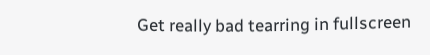Get really bad tearring in fullscreen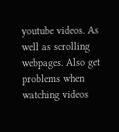youtube videos. As well as scrolling webpages. Also get problems when watching videos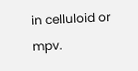in celluloid or mpv.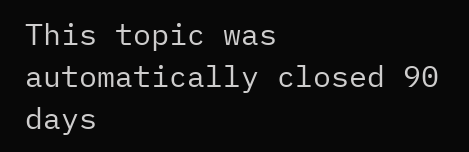This topic was automatically closed 90 days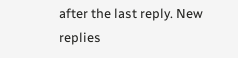after the last reply. New replies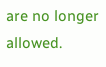are no longer allowed.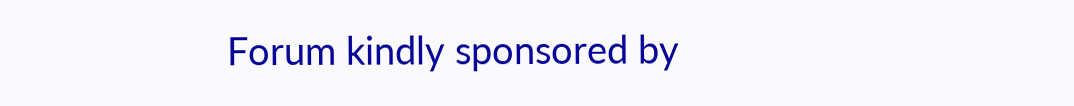Forum kindly sponsored by